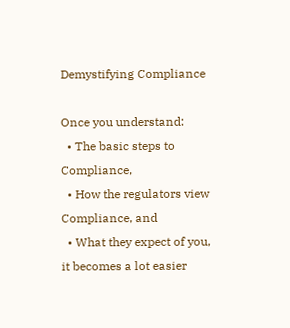Demystifying Compliance

Once you understand:
  • The basic steps to Compliance,
  • How the regulators view Compliance, and
  • What they expect of you,
it becomes a lot easier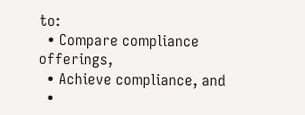to:
  • Compare compliance offerings,
  • Achieve compliance, and
  •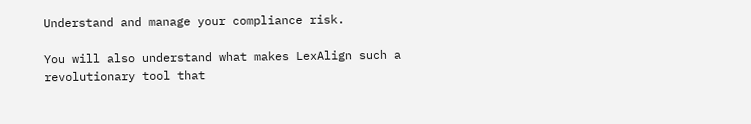Understand and manage your compliance risk.

You will also understand what makes LexAlign such a revolutionary tool that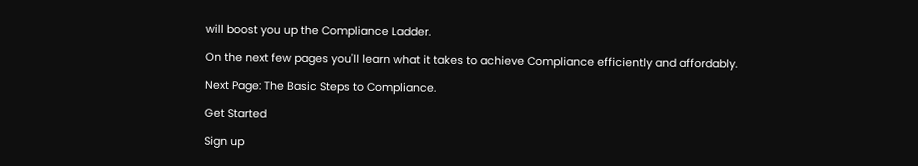will boost you up the Compliance Ladder.

On the next few pages you'll learn what it takes to achieve Compliance efficiently and affordably.

Next Page: The Basic Steps to Compliance.

Get Started

Sign up